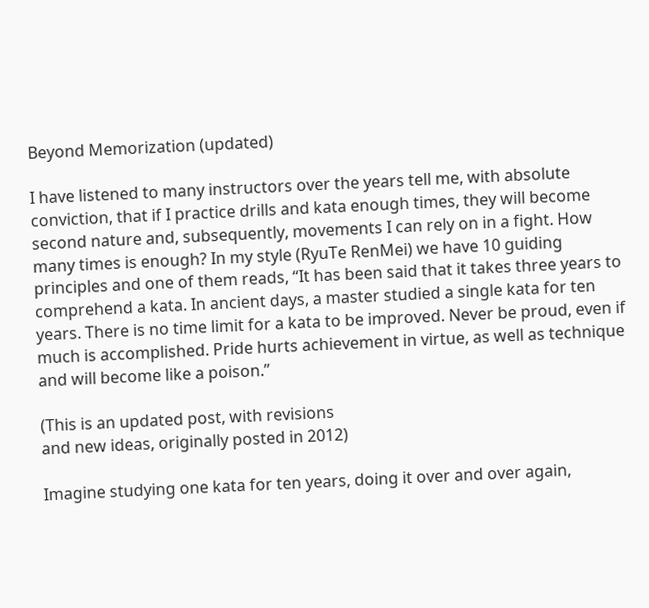Beyond Memorization (updated)

I have listened to many instructors over the years tell me, with absolute conviction, that if I practice drills and kata enough times, they will become second nature and, subsequently, movements I can rely on in a fight. How many times is enough? In my style (RyuTe RenMei) we have 10 guiding principles and one of them reads, “It has been said that it takes three years to comprehend a kata. In ancient days, a master studied a single kata for ten years. There is no time limit for a kata to be improved. Never be proud, even if much is accomplished. Pride hurts achievement in virtue, as well as technique and will become like a poison.”

(This is an updated post, with revisions
and new ideas, originally posted in 2012)

Imagine studying one kata for ten years, doing it over and over again,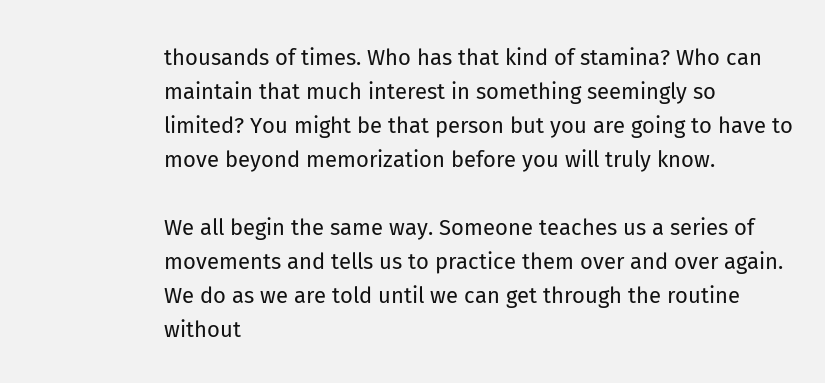thousands of times. Who has that kind of stamina? Who can maintain that much interest in something seemingly so limited? You might be that person but you are going to have to move beyond memorization before you will truly know.

We all begin the same way. Someone teaches us a series of movements and tells us to practice them over and over again. We do as we are told until we can get through the routine without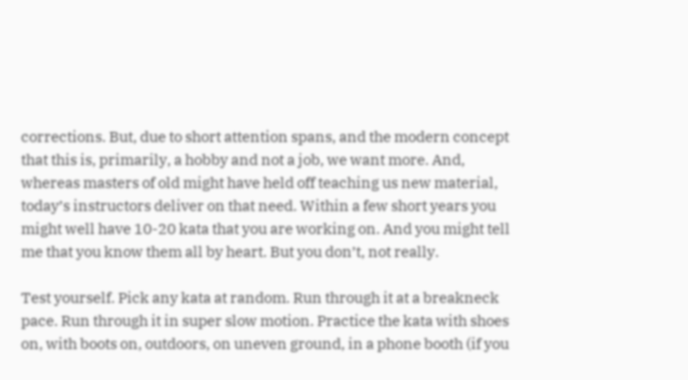corrections. But, due to short attention spans, and the modern concept that this is, primarily, a hobby and not a job, we want more. And, whereas masters of old might have held off teaching us new material, today’s instructors deliver on that need. Within a few short years you might well have 10-20 kata that you are working on. And you might tell me that you know them all by heart. But you don’t, not really.

Test yourself. Pick any kata at random. Run through it at a breakneck pace. Run through it in super slow motion. Practice the kata with shoes on, with boots on, outdoors, on uneven ground, in a phone booth (if you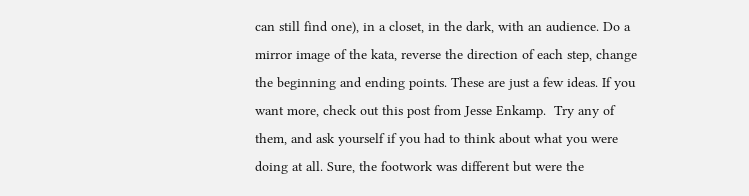can still find one), in a closet, in the dark, with an audience. Do a mirror image of the kata, reverse the direction of each step, change the beginning and ending points. These are just a few ideas. If you want more, check out this post from Jesse Enkamp.  Try any of them, and ask yourself if you had to think about what you were doing at all. Sure, the footwork was different but were the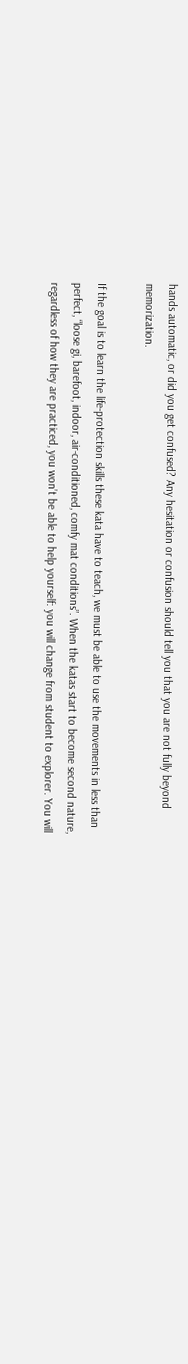hands automatic, or did you get confused? Any hesitation or confusion should tell you that you are not fully beyond memorization.

If the goal is to learn the life-protection skills these kata have to teach, we must be able to use the movements in less than perfect, “loose gi, barefoot, indoor, air-conditioned, comfy mat conditions”. When the katas start to become second nature, regardless of how they are practiced, you won’t be able to help yourself: you will change from student to explorer. You will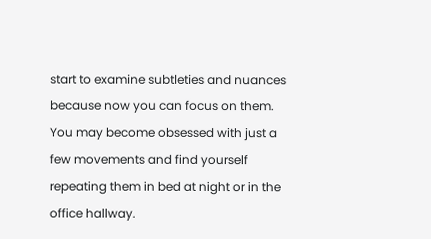start to examine subtleties and nuances because now you can focus on them. You may become obsessed with just a few movements and find yourself repeating them in bed at night or in the office hallway.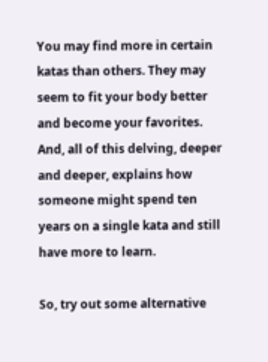You may find more in certain katas than others. They may seem to fit your body better and become your favorites. And, all of this delving, deeper and deeper, explains how someone might spend ten years on a single kata and still have more to learn.

So, try out some alternative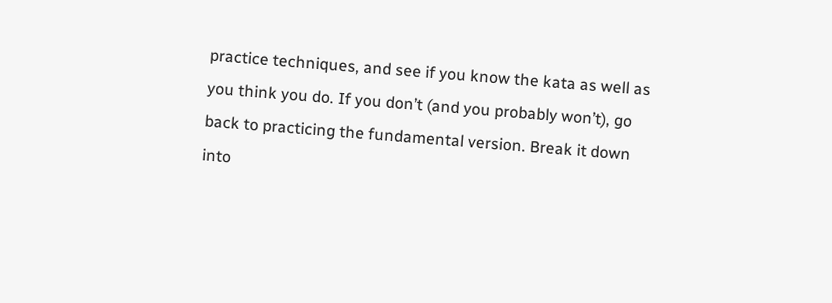practice techniques, and see if you know the kata as well as you think you do. If you don’t (and you probably won’t), go back to practicing the fundamental version. Break it down into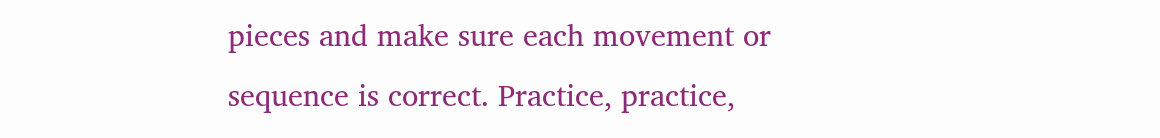pieces and make sure each movement or sequence is correct. Practice, practice,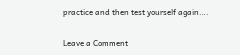practice and then test yourself again….

Leave a Comment